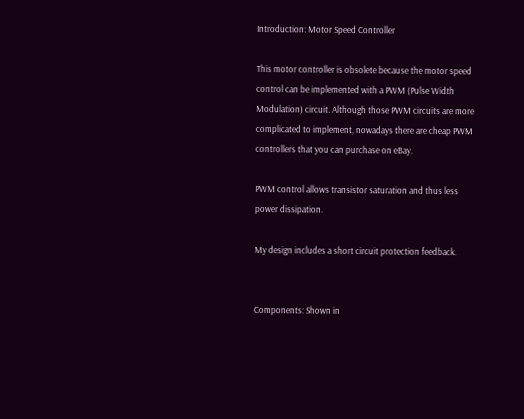Introduction: Motor Speed Controller

This motor controller is obsolete because the motor speed control can be implemented with a PWM (Pulse Width Modulation) circuit. Although those PWM circuits are more complicated to implement, nowadays there are cheap PWM controllers that you can purchase on eBay.

PWM control allows transistor saturation and thus less power dissipation.

My design includes a short circuit protection feedback.


Components: Shown in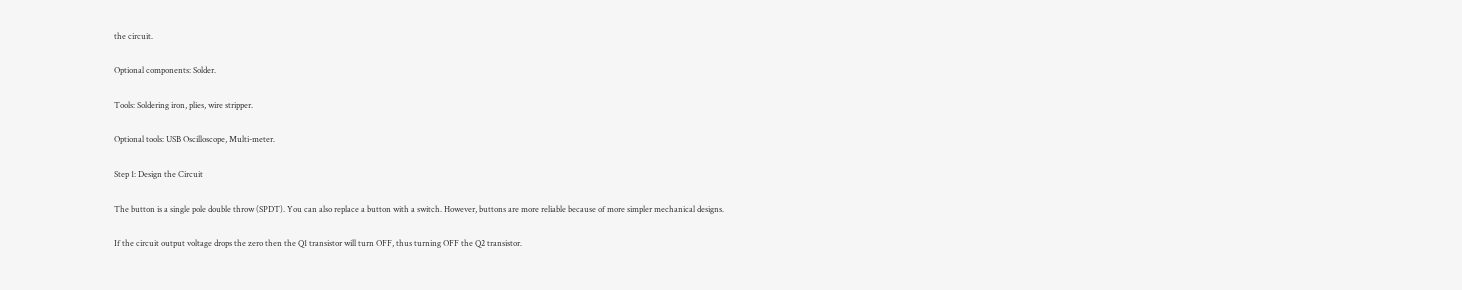the circuit.

Optional components: Solder.

Tools: Soldering iron, plies, wire stripper.

Optional tools: USB Oscilloscope, Multi-meter.

Step 1: Design the Circuit

The button is a single pole double throw (SPDT). You can also replace a button with a switch. However, buttons are more reliable because of more simpler mechanical designs.

If the circuit output voltage drops the zero then the Q1 transistor will turn OFF, thus turning OFF the Q2 transistor.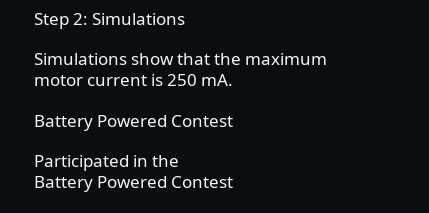Step 2: Simulations

Simulations show that the maximum motor current is 250 mA.

Battery Powered Contest

Participated in the
Battery Powered Contest